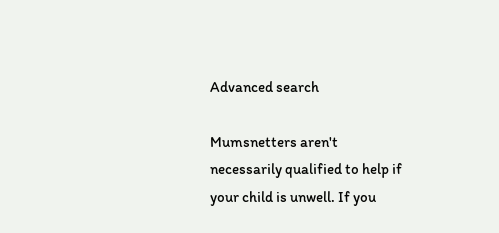Advanced search

Mumsnetters aren't necessarily qualified to help if your child is unwell. If you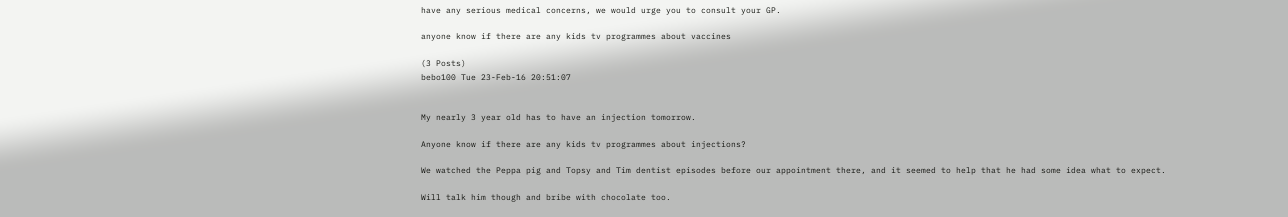have any serious medical concerns, we would urge you to consult your GP.

anyone know if there are any kids tv programmes about vaccines

(3 Posts)
bebo100 Tue 23-Feb-16 20:51:07


My nearly 3 year old has to have an injection tomorrow.

Anyone know if there are any kids tv programmes about injections?

We watched the Peppa pig and Topsy and Tim dentist episodes before our appointment there, and it seemed to help that he had some idea what to expect.

Will talk him though and bribe with chocolate too.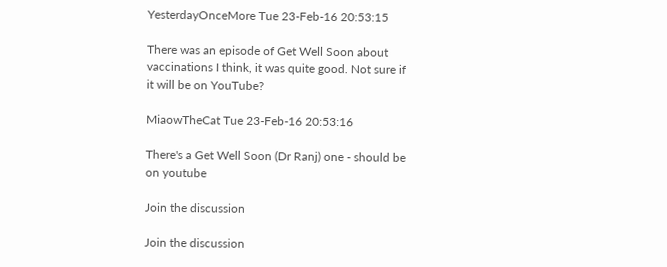YesterdayOnceMore Tue 23-Feb-16 20:53:15

There was an episode of Get Well Soon about vaccinations I think, it was quite good. Not sure if it will be on YouTube?

MiaowTheCat Tue 23-Feb-16 20:53:16

There's a Get Well Soon (Dr Ranj) one - should be on youtube

Join the discussion

Join the discussion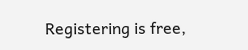Registering is free,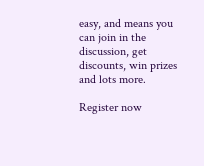easy, and means you can join in the discussion, get discounts, win prizes and lots more.

Register now